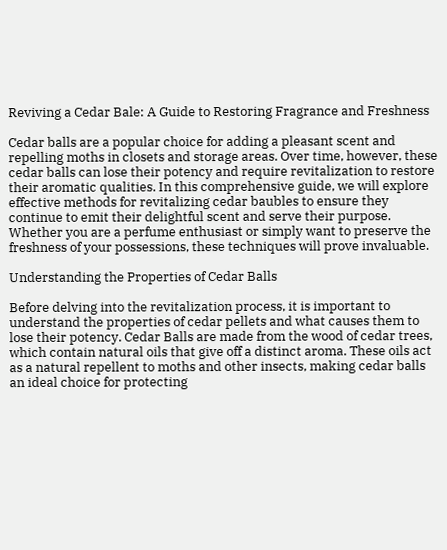Reviving a Cedar Bale: A Guide to Restoring Fragrance and Freshness

Cedar balls are a popular choice for adding a pleasant scent and repelling moths in closets and storage areas. Over time, however, these cedar balls can lose their potency and require revitalization to restore their aromatic qualities. In this comprehensive guide, we will explore effective methods for revitalizing cedar baubles to ensure they continue to emit their delightful scent and serve their purpose. Whether you are a perfume enthusiast or simply want to preserve the freshness of your possessions, these techniques will prove invaluable.

Understanding the Properties of Cedar Balls

Before delving into the revitalization process, it is important to understand the properties of cedar pellets and what causes them to lose their potency. Cedar Balls are made from the wood of cedar trees, which contain natural oils that give off a distinct aroma. These oils act as a natural repellent to moths and other insects, making cedar balls an ideal choice for protecting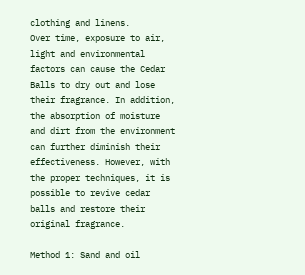clothing and linens.
Over time, exposure to air, light and environmental factors can cause the Cedar Balls to dry out and lose their fragrance. In addition, the absorption of moisture and dirt from the environment can further diminish their effectiveness. However, with the proper techniques, it is possible to revive cedar balls and restore their original fragrance.

Method 1: Sand and oil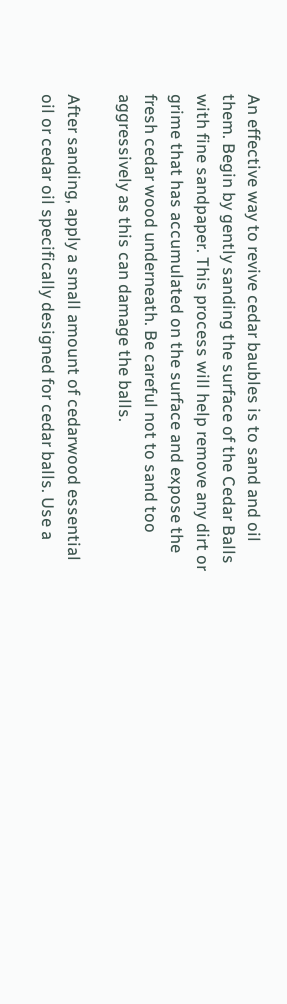An effective way to revive cedar baubles is to sand and oil them. Begin by gently sanding the surface of the Cedar Balls with fine sandpaper. This process will help remove any dirt or grime that has accumulated on the surface and expose the fresh cedar wood underneath. Be careful not to sand too aggressively as this can damage the balls.

After sanding, apply a small amount of cedarwood essential oil or cedar oil specifically designed for cedar balls. Use a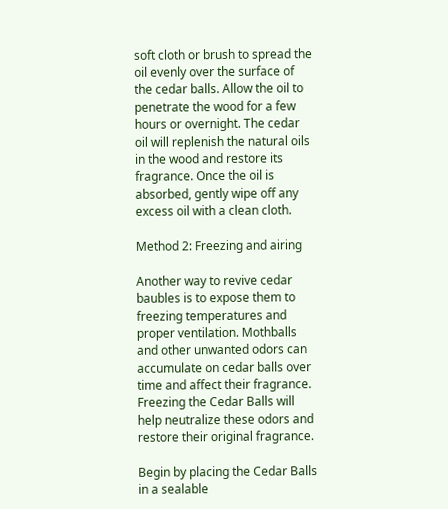soft cloth or brush to spread the oil evenly over the surface of the cedar balls. Allow the oil to penetrate the wood for a few hours or overnight. The cedar oil will replenish the natural oils in the wood and restore its fragrance. Once the oil is absorbed, gently wipe off any excess oil with a clean cloth.

Method 2: Freezing and airing

Another way to revive cedar baubles is to expose them to freezing temperatures and proper ventilation. Mothballs and other unwanted odors can accumulate on cedar balls over time and affect their fragrance. Freezing the Cedar Balls will help neutralize these odors and restore their original fragrance.

Begin by placing the Cedar Balls in a sealable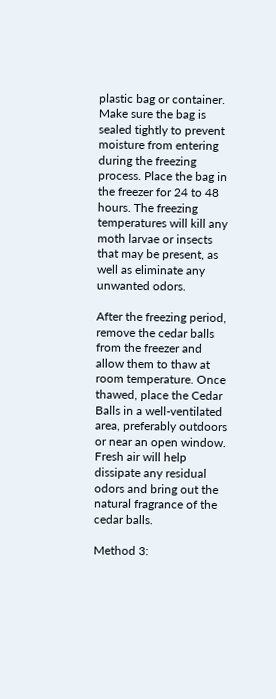plastic bag or container. Make sure the bag is sealed tightly to prevent moisture from entering during the freezing process. Place the bag in the freezer for 24 to 48 hours. The freezing temperatures will kill any moth larvae or insects that may be present, as well as eliminate any unwanted odors.

After the freezing period, remove the cedar balls from the freezer and allow them to thaw at room temperature. Once thawed, place the Cedar Balls in a well-ventilated area, preferably outdoors or near an open window. Fresh air will help dissipate any residual odors and bring out the natural fragrance of the cedar balls.

Method 3: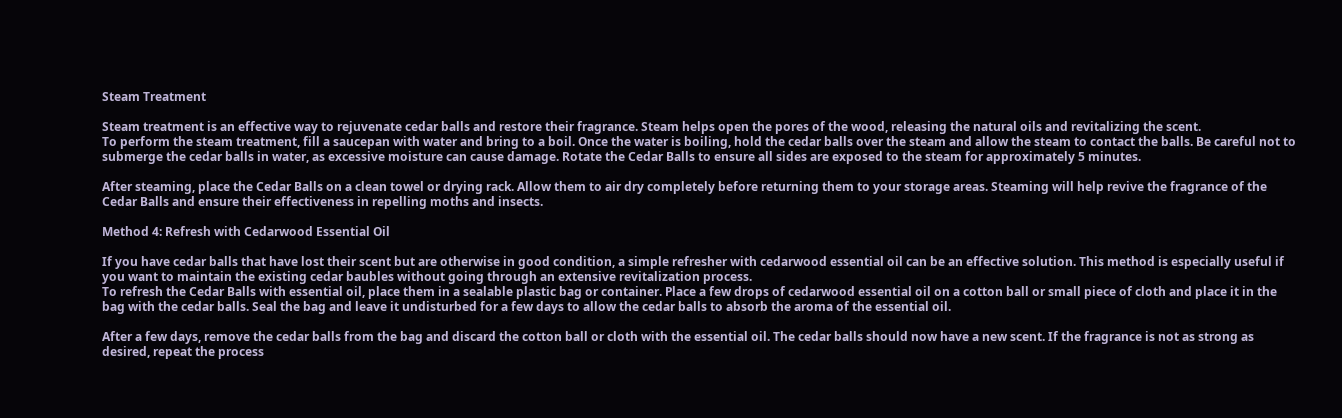Steam Treatment

Steam treatment is an effective way to rejuvenate cedar balls and restore their fragrance. Steam helps open the pores of the wood, releasing the natural oils and revitalizing the scent.
To perform the steam treatment, fill a saucepan with water and bring to a boil. Once the water is boiling, hold the cedar balls over the steam and allow the steam to contact the balls. Be careful not to submerge the cedar balls in water, as excessive moisture can cause damage. Rotate the Cedar Balls to ensure all sides are exposed to the steam for approximately 5 minutes.

After steaming, place the Cedar Balls on a clean towel or drying rack. Allow them to air dry completely before returning them to your storage areas. Steaming will help revive the fragrance of the Cedar Balls and ensure their effectiveness in repelling moths and insects.

Method 4: Refresh with Cedarwood Essential Oil

If you have cedar balls that have lost their scent but are otherwise in good condition, a simple refresher with cedarwood essential oil can be an effective solution. This method is especially useful if you want to maintain the existing cedar baubles without going through an extensive revitalization process.
To refresh the Cedar Balls with essential oil, place them in a sealable plastic bag or container. Place a few drops of cedarwood essential oil on a cotton ball or small piece of cloth and place it in the bag with the cedar balls. Seal the bag and leave it undisturbed for a few days to allow the cedar balls to absorb the aroma of the essential oil.

After a few days, remove the cedar balls from the bag and discard the cotton ball or cloth with the essential oil. The cedar balls should now have a new scent. If the fragrance is not as strong as desired, repeat the process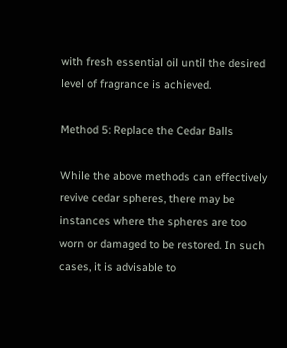with fresh essential oil until the desired level of fragrance is achieved.

Method 5: Replace the Cedar Balls

While the above methods can effectively revive cedar spheres, there may be instances where the spheres are too worn or damaged to be restored. In such cases, it is advisable to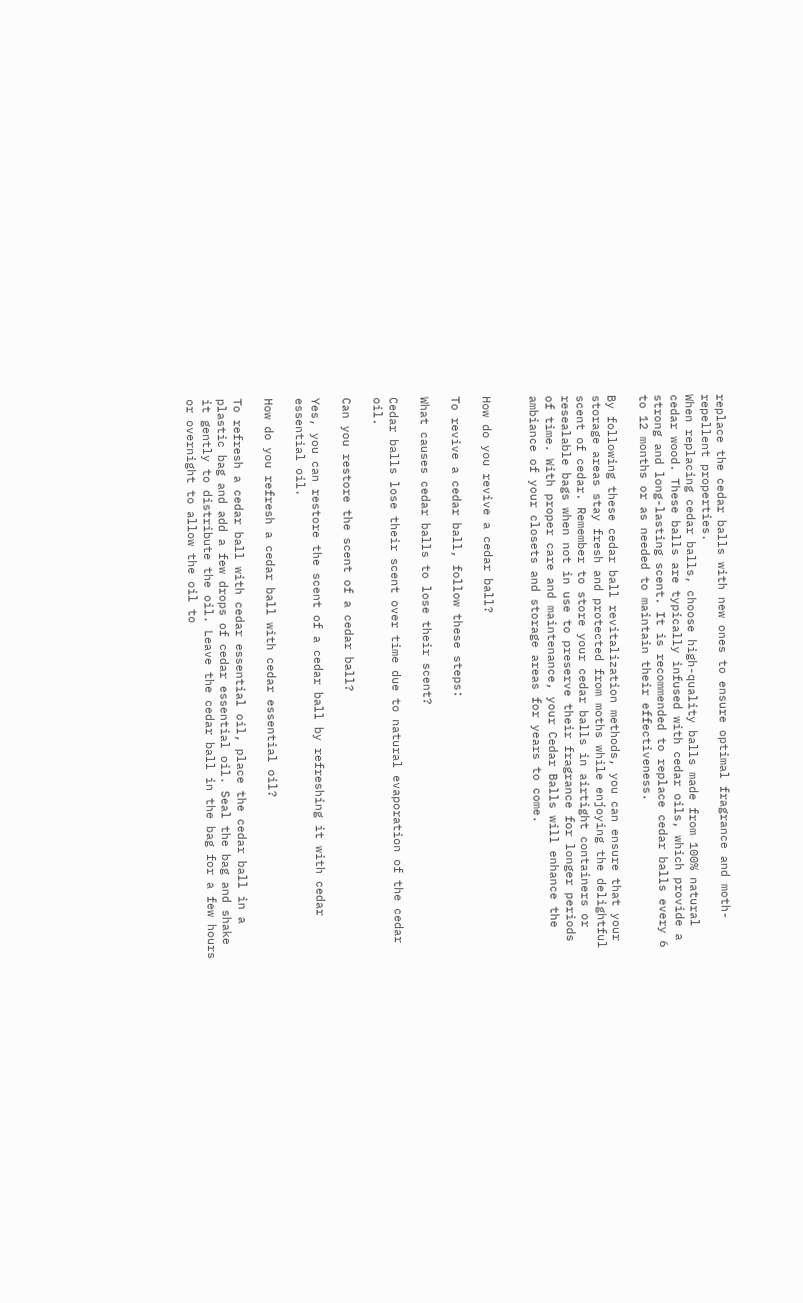replace the cedar balls with new ones to ensure optimal fragrance and moth-repellent properties.
When replacing cedar balls, choose high-quality balls made from 100% natural cedar wood. These balls are typically infused with cedar oils, which provide a strong and long-lasting scent. It is recommended to replace cedar balls every 6 to 12 months or as needed to maintain their effectiveness.

By following these cedar ball revitalization methods, you can ensure that your storage areas stay fresh and protected from moths while enjoying the delightful scent of cedar. Remember to store your cedar balls in airtight containers or resealable bags when not in use to preserve their fragrance for longer periods of time. With proper care and maintenance, your Cedar Balls will enhance the ambiance of your closets and storage areas for years to come.


How do you revive a cedar ball?

To revive a cedar ball, follow these steps:

What causes cedar balls to lose their scent?

Cedar balls lose their scent over time due to natural evaporation of the cedar oil.

Can you restore the scent of a cedar ball?

Yes, you can restore the scent of a cedar ball by refreshing it with cedar essential oil.

How do you refresh a cedar ball with cedar essential oil?

To refresh a cedar ball with cedar essential oil, place the cedar ball in a plastic bag and add a few drops of cedar essential oil. Seal the bag and shake it gently to distribute the oil. Leave the cedar ball in the bag for a few hours or overnight to allow the oil to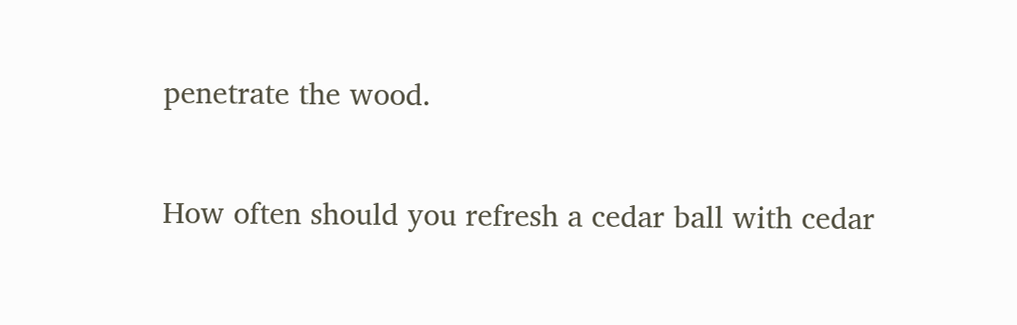penetrate the wood.

How often should you refresh a cedar ball with cedar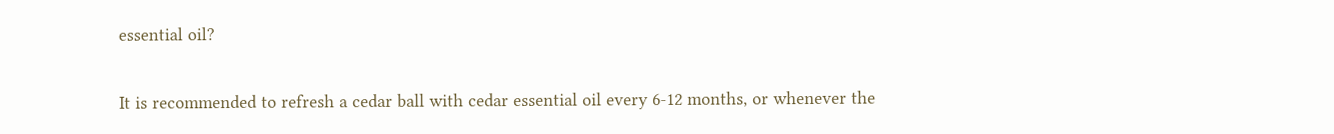essential oil?

It is recommended to refresh a cedar ball with cedar essential oil every 6-12 months, or whenever the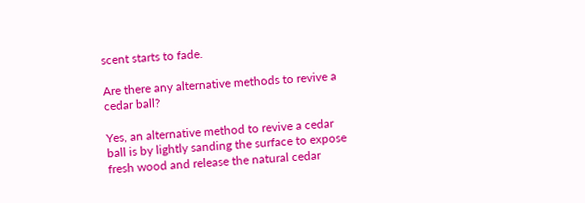scent starts to fade.

Are there any alternative methods to revive a cedar ball?

Yes, an alternative method to revive a cedar ball is by lightly sanding the surface to expose fresh wood and release the natural cedar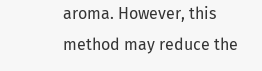aroma. However, this method may reduce the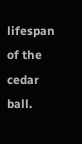lifespan of the cedar ball.